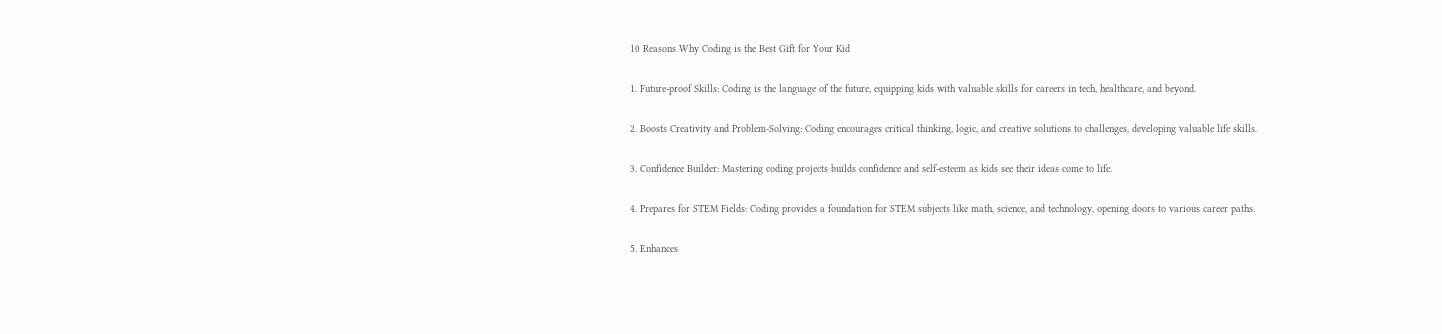10 Reasons Why Coding is the Best Gift for Your Kid

1. Future-proof Skills: Coding is the language of the future, equipping kids with valuable skills for careers in tech, healthcare, and beyond.

2. Boosts Creativity and Problem-Solving: Coding encourages critical thinking, logic, and creative solutions to challenges, developing valuable life skills.

3. Confidence Builder: Mastering coding projects builds confidence and self-esteem as kids see their ideas come to life.

4. Prepares for STEM Fields: Coding provides a foundation for STEM subjects like math, science, and technology, opening doors to various career paths.

5. Enhances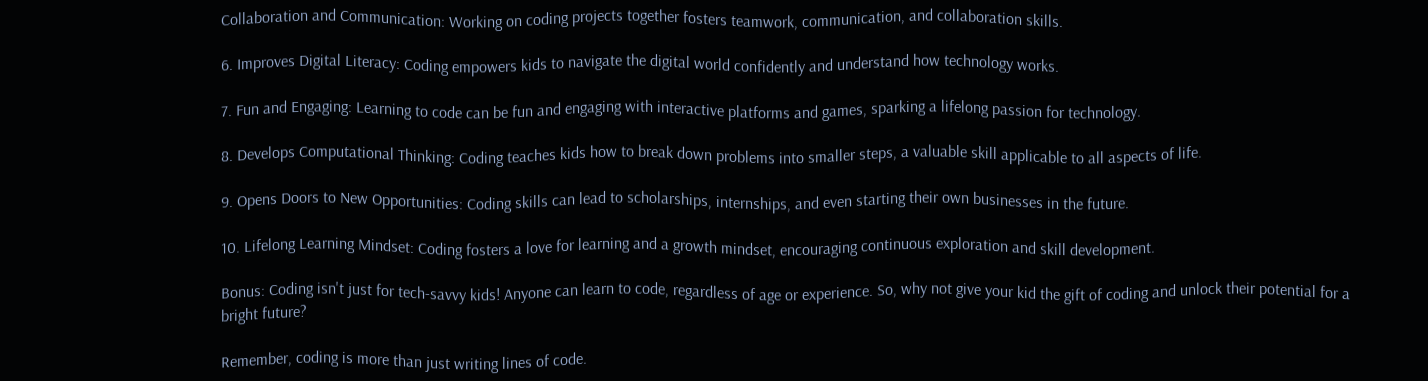Collaboration and Communication: Working on coding projects together fosters teamwork, communication, and collaboration skills.

6. Improves Digital Literacy: Coding empowers kids to navigate the digital world confidently and understand how technology works.

7. Fun and Engaging: Learning to code can be fun and engaging with interactive platforms and games, sparking a lifelong passion for technology.

8. Develops Computational Thinking: Coding teaches kids how to break down problems into smaller steps, a valuable skill applicable to all aspects of life.

9. Opens Doors to New Opportunities: Coding skills can lead to scholarships, internships, and even starting their own businesses in the future.

10. Lifelong Learning Mindset: Coding fosters a love for learning and a growth mindset, encouraging continuous exploration and skill development.

Bonus: Coding isn't just for tech-savvy kids! Anyone can learn to code, regardless of age or experience. So, why not give your kid the gift of coding and unlock their potential for a bright future?

Remember, coding is more than just writing lines of code.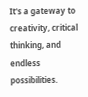It's a gateway to creativity, critical thinking, and endless possibilities.